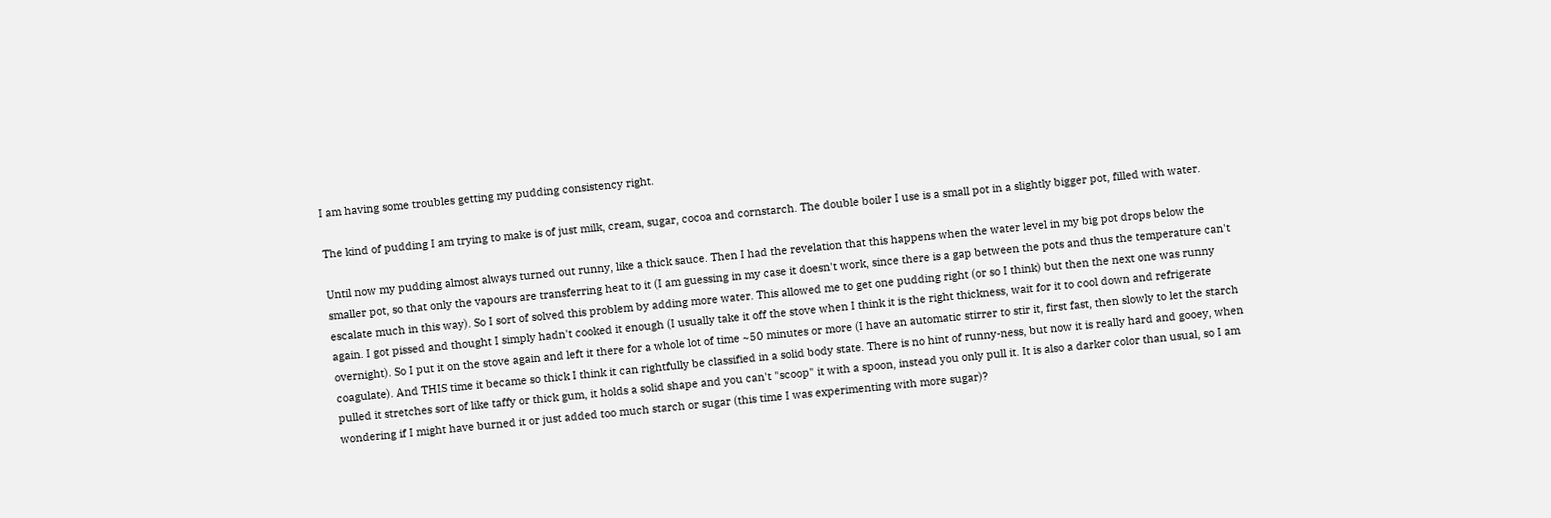I am having some troubles getting my pudding consistency right.

The kind of pudding I am trying to make is of just milk, cream, sugar, cocoa and cornstarch. The double boiler I use is a small pot in a slightly bigger pot, filled with water.

Until now my pudding almost always turned out runny, like a thick sauce. Then I had the revelation that this happens when the water level in my big pot drops below the smaller pot, so that only the vapours are transferring heat to it (I am guessing in my case it doesn't work, since there is a gap between the pots and thus the temperature can't escalate much in this way). So I sort of solved this problem by adding more water. This allowed me to get one pudding right (or so I think) but then the next one was runny again. I got pissed and thought I simply hadn't cooked it enough (I usually take it off the stove when I think it is the right thickness, wait for it to cool down and refrigerate overnight). So I put it on the stove again and left it there for a whole lot of time ~50 minutes or more (I have an automatic stirrer to stir it, first fast, then slowly to let the starch coagulate). And THIS time it became so thick I think it can rightfully be classified in a solid body state. There is no hint of runny-ness, but now it is really hard and gooey, when pulled it stretches sort of like taffy or thick gum, it holds a solid shape and you can't "scoop" it with a spoon, instead you only pull it. It is also a darker color than usual, so I am wondering if I might have burned it or just added too much starch or sugar (this time I was experimenting with more sugar)?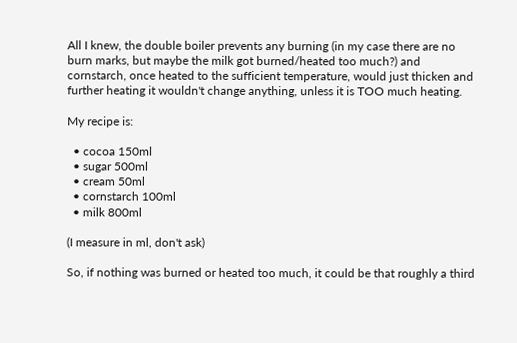All I knew, the double boiler prevents any burning (in my case there are no burn marks, but maybe the milk got burned/heated too much?) and cornstarch, once heated to the sufficient temperature, would just thicken and further heating it wouldn't change anything, unless it is TOO much heating.

My recipe is:

  • cocoa 150ml
  • sugar 500ml
  • cream 50ml
  • cornstarch 100ml
  • milk 800ml

(I measure in ml, don't ask)

So, if nothing was burned or heated too much, it could be that roughly a third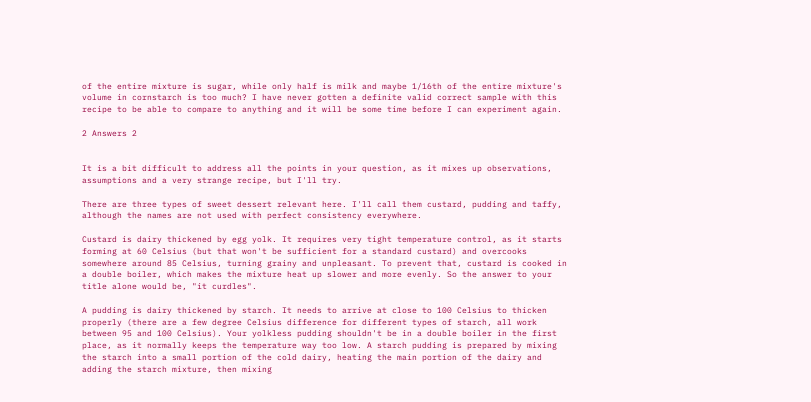of the entire mixture is sugar, while only half is milk and maybe 1/16th of the entire mixture's volume in cornstarch is too much? I have never gotten a definite valid correct sample with this recipe to be able to compare to anything and it will be some time before I can experiment again.

2 Answers 2


It is a bit difficult to address all the points in your question, as it mixes up observations, assumptions and a very strange recipe, but I'll try.

There are three types of sweet dessert relevant here. I'll call them custard, pudding and taffy, although the names are not used with perfect consistency everywhere.

Custard is dairy thickened by egg yolk. It requires very tight temperature control, as it starts forming at 60 Celsius (but that won't be sufficient for a standard custard) and overcooks somewhere around 85 Celsius, turning grainy and unpleasant. To prevent that, custard is cooked in a double boiler, which makes the mixture heat up slower and more evenly. So the answer to your title alone would be, "it curdles".

A pudding is dairy thickened by starch. It needs to arrive at close to 100 Celsius to thicken properly (there are a few degree Celsius difference for different types of starch, all work between 95 and 100 Celsius). Your yolkless pudding shouldn't be in a double boiler in the first place, as it normally keeps the temperature way too low. A starch pudding is prepared by mixing the starch into a small portion of the cold dairy, heating the main portion of the dairy and adding the starch mixture, then mixing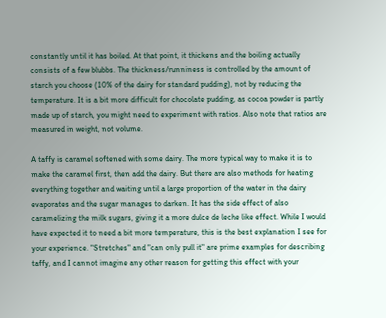constantly until it has boiled. At that point, it thickens and the boiling actually consists of a few blubbs. The thickness/runniness is controlled by the amount of starch you choose (10% of the dairy for standard pudding), not by reducing the temperature. It is a bit more difficult for chocolate pudding, as cocoa powder is partly made up of starch, you might need to experiment with ratios. Also note that ratios are measured in weight, not volume.

A taffy is caramel softened with some dairy. The more typical way to make it is to make the caramel first, then add the dairy. But there are also methods for heating everything together and waiting until a large proportion of the water in the dairy evaporates and the sugar manages to darken. It has the side effect of also caramelizing the milk sugars, giving it a more dulce de leche like effect. While I would have expected it to need a bit more temperature, this is the best explanation I see for your experience. "Stretches" and "can only pull it" are prime examples for describing taffy, and I cannot imagine any other reason for getting this effect with your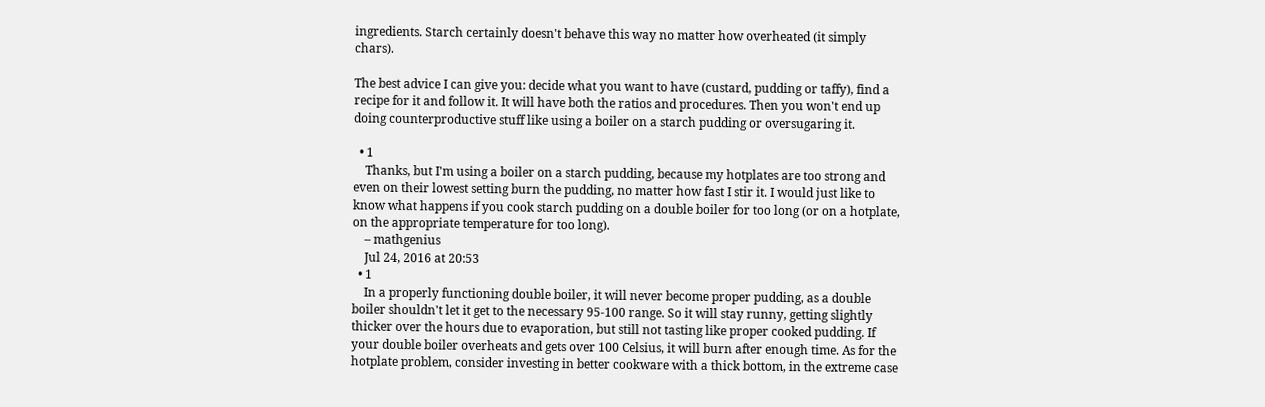ingredients. Starch certainly doesn't behave this way no matter how overheated (it simply chars).

The best advice I can give you: decide what you want to have (custard, pudding or taffy), find a recipe for it and follow it. It will have both the ratios and procedures. Then you won't end up doing counterproductive stuff like using a boiler on a starch pudding or oversugaring it.

  • 1
    Thanks, but I'm using a boiler on a starch pudding, because my hotplates are too strong and even on their lowest setting burn the pudding, no matter how fast I stir it. I would just like to know what happens if you cook starch pudding on a double boiler for too long (or on a hotplate, on the appropriate temperature for too long).
    – mathgenius
    Jul 24, 2016 at 20:53
  • 1
    In a properly functioning double boiler, it will never become proper pudding, as a double boiler shouldn't let it get to the necessary 95-100 range. So it will stay runny, getting slightly thicker over the hours due to evaporation, but still not tasting like proper cooked pudding. If your double boiler overheats and gets over 100 Celsius, it will burn after enough time. As for the hotplate problem, consider investing in better cookware with a thick bottom, in the extreme case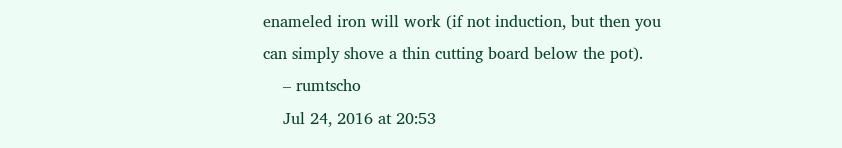enameled iron will work (if not induction, but then you can simply shove a thin cutting board below the pot).
    – rumtscho
    Jul 24, 2016 at 20:53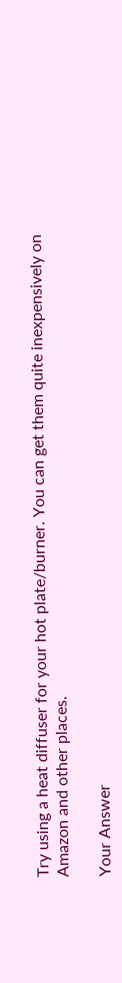Try using a heat diffuser for your hot plate/burner. You can get them quite inexpensively on Amazon and other places.

Your Answer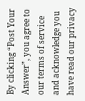By clicking “Post Your Answer”, you agree to our terms of service and acknowledge you have read our privacy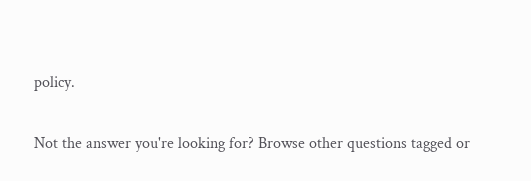policy.

Not the answer you're looking for? Browse other questions tagged or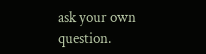ask your own question.